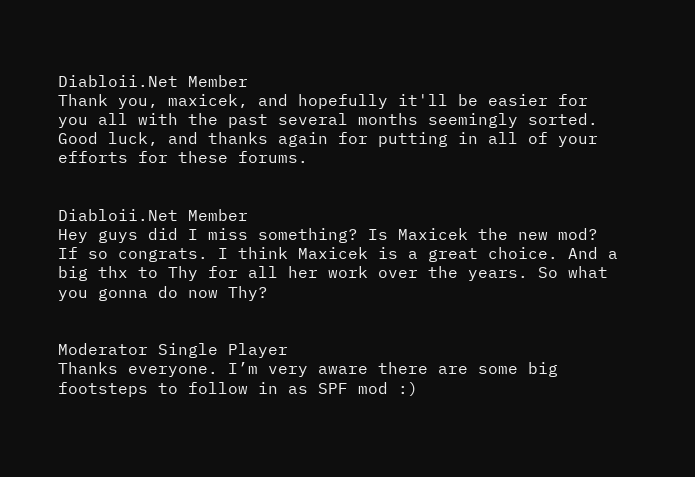Diabloii.Net Member
Thank you, maxicek, and hopefully it'll be easier for you all with the past several months seemingly sorted. Good luck, and thanks again for putting in all of your efforts for these forums.


Diabloii.Net Member
Hey guys did I miss something? Is Maxicek the new mod? If so congrats. I think Maxicek is a great choice. And a big thx to Thy for all her work over the years. So what you gonna do now Thy?


Moderator Single Player
Thanks everyone. I’m very aware there are some big footsteps to follow in as SPF mod :)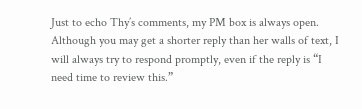Just to echo Thy’s comments, my PM box is always open. Although you may get a shorter reply than her walls of text, I will always try to respond promptly, even if the reply is “I need time to review this.”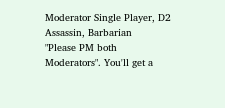Moderator Single Player, D2 Assassin, Barbarian
"Please PM both Moderators". You'll get a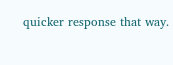quicker response that way.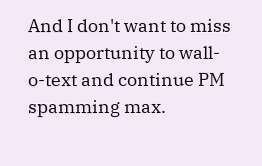And I don't want to miss an opportunity to wall-o-text and continue PM spamming max.